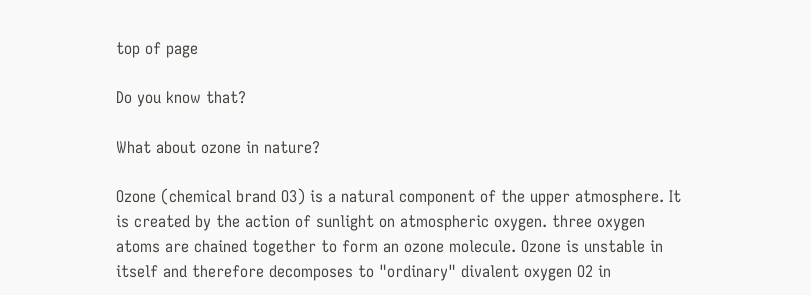top of page

Do you know that?

What about ozone in nature?

Ozone (chemical brand O3) is a natural component of the upper atmosphere. It is created by the action of sunlight on atmospheric oxygen. three oxygen atoms are chained together to form an ozone molecule. Ozone is unstable in itself and therefore decomposes to "ordinary" divalent oxygen O2 in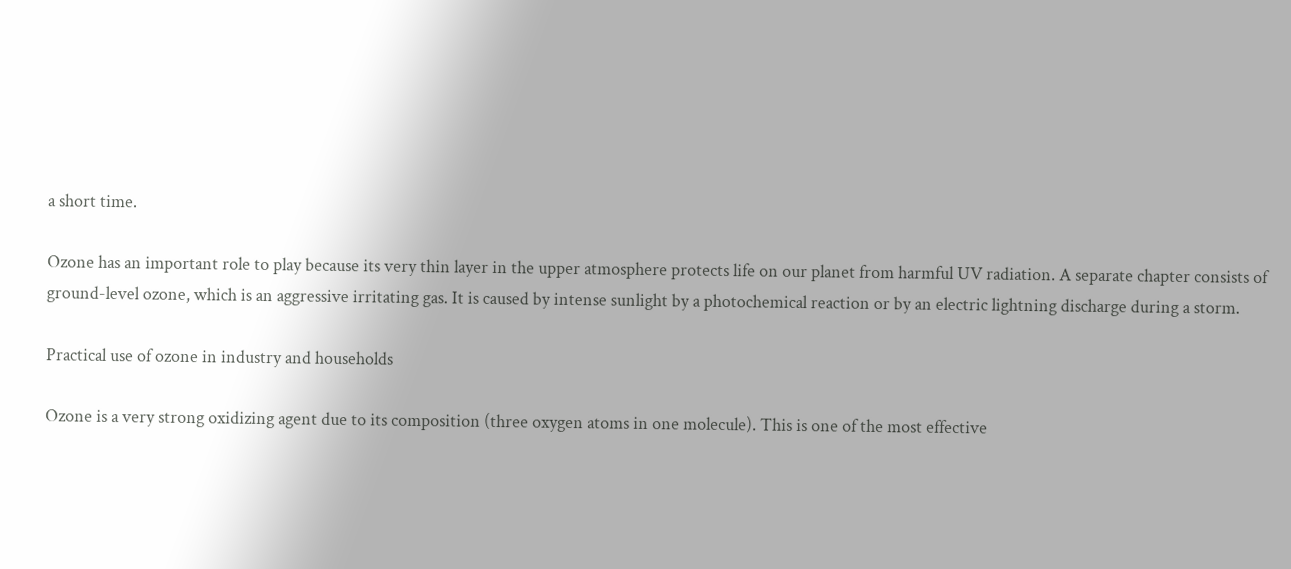a short time.

Ozone has an important role to play because its very thin layer in the upper atmosphere protects life on our planet from harmful UV radiation. A separate chapter consists of ground-level ozone, which is an aggressive irritating gas. It is caused by intense sunlight by a photochemical reaction or by an electric lightning discharge during a storm.

Practical use of ozone in industry and households

Ozone is a very strong oxidizing agent due to its composition (three oxygen atoms in one molecule). This is one of the most effective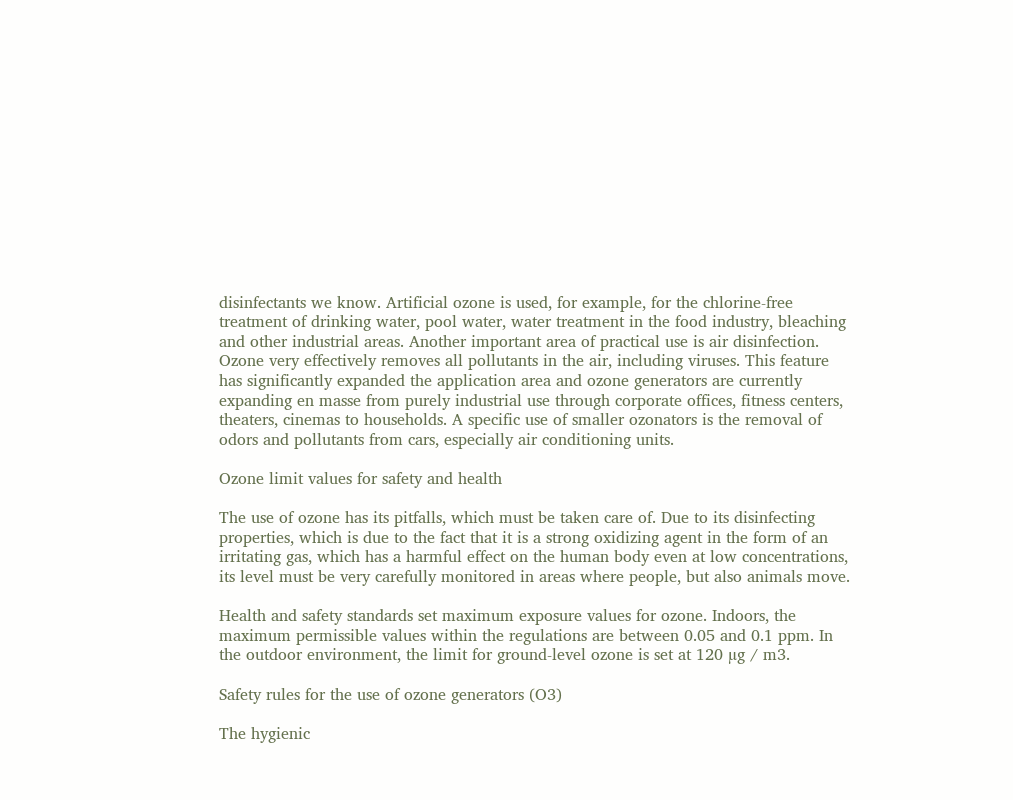disinfectants we know. Artificial ozone is used, for example, for the chlorine-free treatment of drinking water, pool water, water treatment in the food industry, bleaching and other industrial areas. Another important area of practical use is air disinfection. Ozone very effectively removes all pollutants in the air, including viruses. This feature has significantly expanded the application area and ozone generators are currently expanding en masse from purely industrial use through corporate offices, fitness centers, theaters, cinemas to households. A specific use of smaller ozonators is the removal of odors and pollutants from cars, especially air conditioning units.

Ozone limit values for safety and health

The use of ozone has its pitfalls, which must be taken care of. Due to its disinfecting properties, which is due to the fact that it is a strong oxidizing agent in the form of an irritating gas, which has a harmful effect on the human body even at low concentrations, its level must be very carefully monitored in areas where people, but also animals move.

Health and safety standards set maximum exposure values for ozone. Indoors, the maximum permissible values within the regulations are between 0.05 and 0.1 ppm. In the outdoor environment, the limit for ground-level ozone is set at 120 µg / m3.

Safety rules for the use of ozone generators (O3)

The hygienic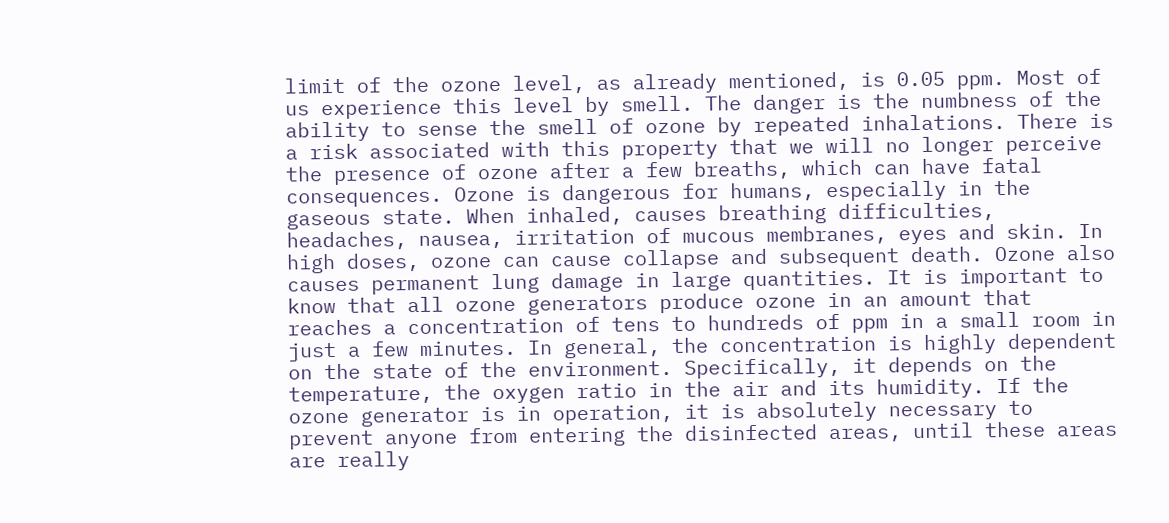limit of the ozone level, as already mentioned, is 0.05 ppm. Most of us experience this level by smell. The danger is the numbness of the ability to sense the smell of ozone by repeated inhalations. There is a risk associated with this property that we will no longer perceive the presence of ozone after a few breaths, which can have fatal consequences. Ozone is dangerous for humans, especially in the gaseous state. When inhaled, causes breathing difficulties, headaches, nausea, irritation of mucous membranes, eyes and skin. In high doses, ozone can cause collapse and subsequent death. Ozone also causes permanent lung damage in large quantities. It is important to know that all ozone generators produce ozone in an amount that reaches a concentration of tens to hundreds of ppm in a small room in just a few minutes. In general, the concentration is highly dependent on the state of the environment. Specifically, it depends on the temperature, the oxygen ratio in the air and its humidity. If the ozone generator is in operation, it is absolutely necessary to prevent anyone from entering the disinfected areas, until these areas are really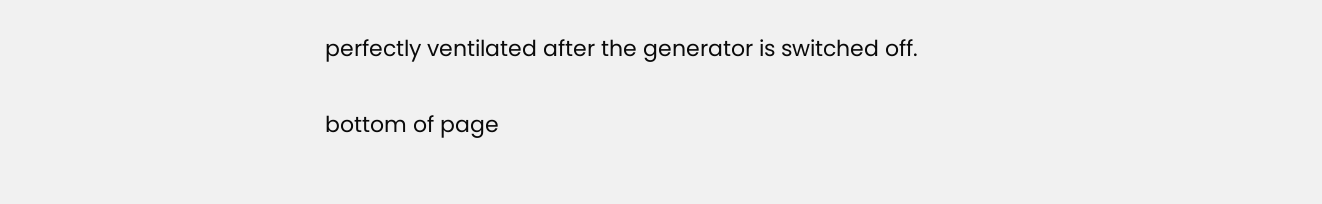perfectly ventilated after the generator is switched off.

bottom of page